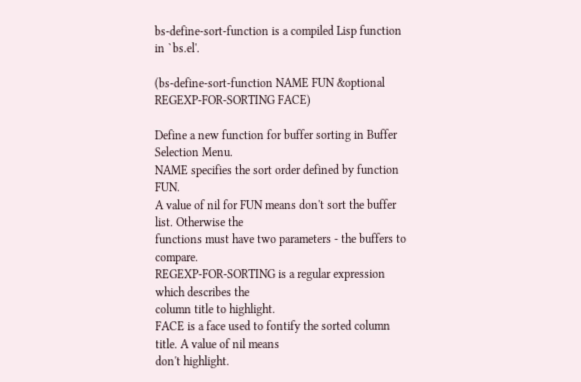bs-define-sort-function is a compiled Lisp function in `bs.el'.

(bs-define-sort-function NAME FUN &optional REGEXP-FOR-SORTING FACE)

Define a new function for buffer sorting in Buffer Selection Menu.
NAME specifies the sort order defined by function FUN.
A value of nil for FUN means don't sort the buffer list. Otherwise the
functions must have two parameters - the buffers to compare.
REGEXP-FOR-SORTING is a regular expression which describes the
column title to highlight.
FACE is a face used to fontify the sorted column title. A value of nil means
don't highlight.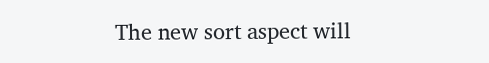The new sort aspect will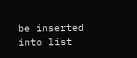be inserted into list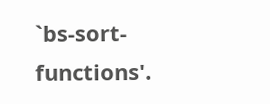`bs-sort-functions'.